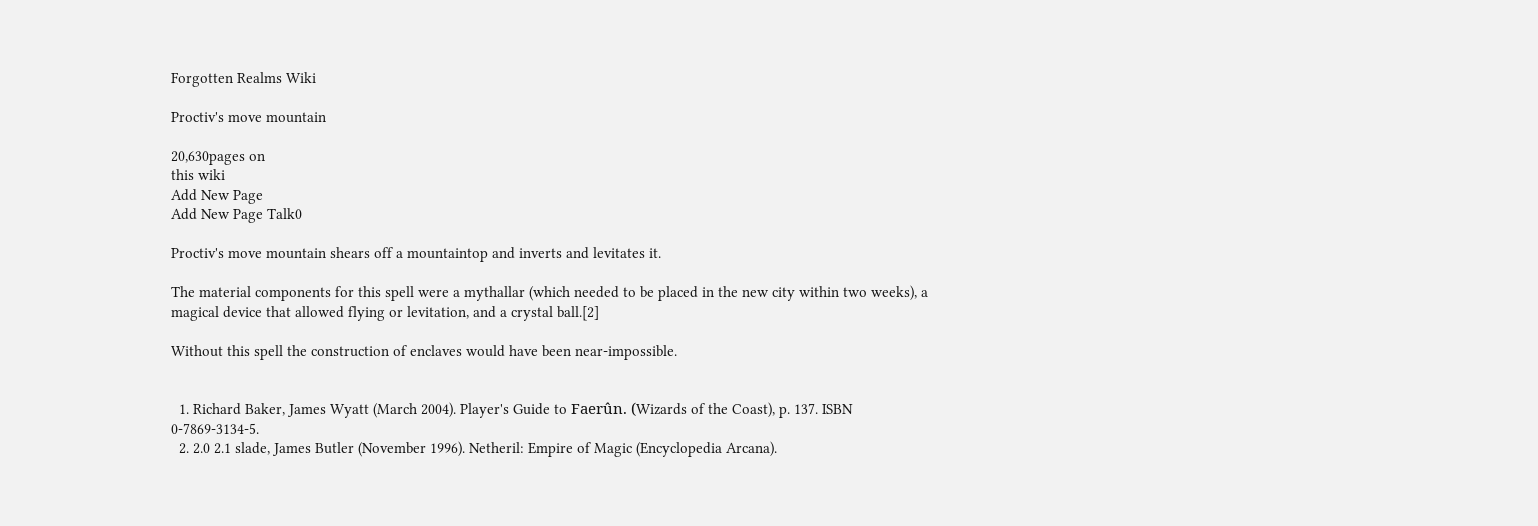Forgotten Realms Wiki

Proctiv's move mountain

20,630pages on
this wiki
Add New Page
Add New Page Talk0

Proctiv's move mountain shears off a mountaintop and inverts and levitates it.

The material components for this spell were a mythallar (which needed to be placed in the new city within two weeks), a magical device that allowed flying or levitation, and a crystal ball.[2]

Without this spell the construction of enclaves would have been near-impossible.


  1. Richard Baker, James Wyatt (March 2004). Player's Guide to Faerûn. (Wizards of the Coast), p. 137. ISBN 0-7869-3134-5.
  2. 2.0 2.1 slade, James Butler (November 1996). Netheril: Empire of Magic (Encyclopedia Arcana).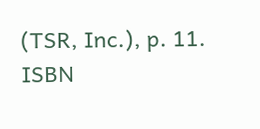(TSR, Inc.), p. 11. ISBN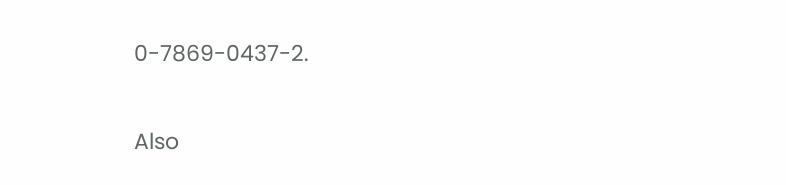0-7869-0437-2.

Also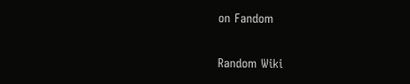on Fandom

Random Wiki